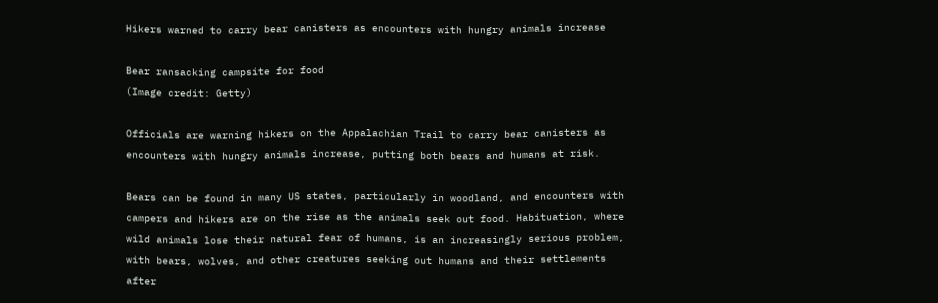Hikers warned to carry bear canisters as encounters with hungry animals increase

Bear ransacking campsite for food
(Image credit: Getty)

Officials are warning hikers on the Appalachian Trail to carry bear canisters as encounters with hungry animals increase, putting both bears and humans at risk.

Bears can be found in many US states, particularly in woodland, and encounters with campers and hikers are on the rise as the animals seek out food. Habituation, where wild animals lose their natural fear of humans, is an increasingly serious problem, with bears, wolves, and other creatures seeking out humans and their settlements after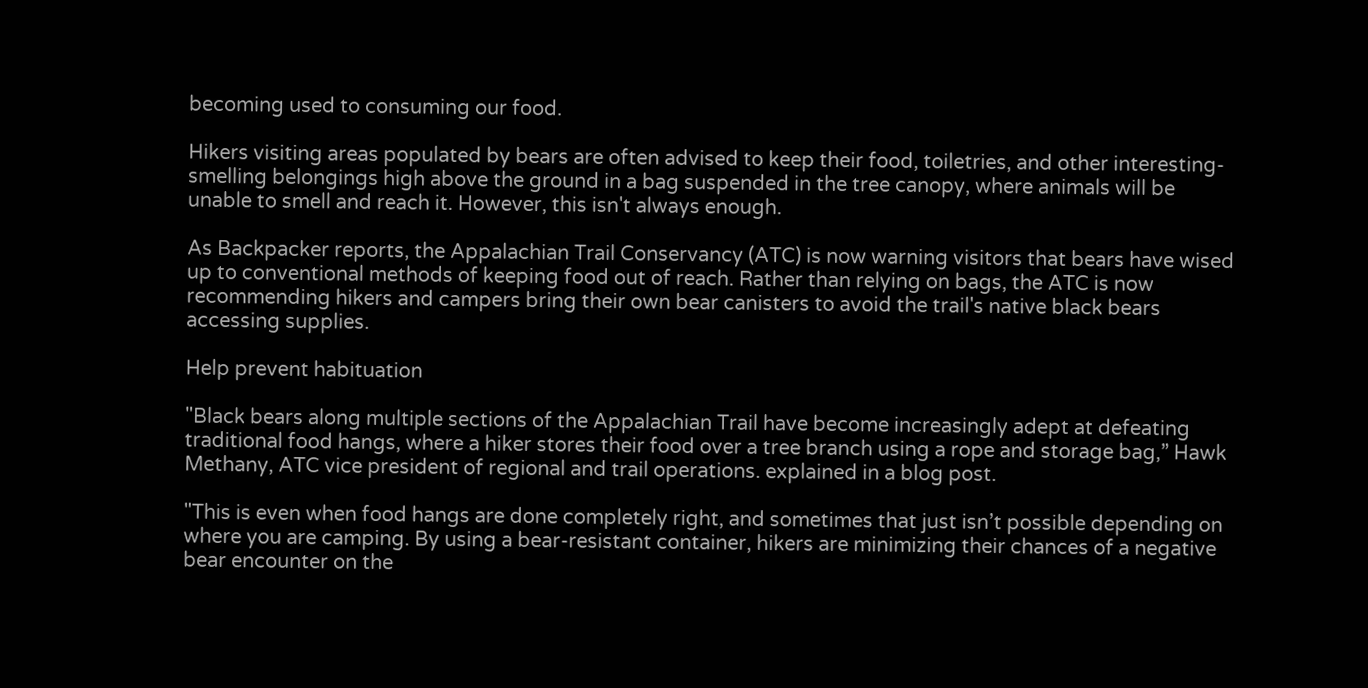becoming used to consuming our food.

Hikers visiting areas populated by bears are often advised to keep their food, toiletries, and other interesting-smelling belongings high above the ground in a bag suspended in the tree canopy, where animals will be unable to smell and reach it. However, this isn't always enough.

As Backpacker reports, the Appalachian Trail Conservancy (ATC) is now warning visitors that bears have wised up to conventional methods of keeping food out of reach. Rather than relying on bags, the ATC is now recommending hikers and campers bring their own bear canisters to avoid the trail's native black bears accessing supplies.

Help prevent habituation

"Black bears along multiple sections of the Appalachian Trail have become increasingly adept at defeating traditional food hangs, where a hiker stores their food over a tree branch using a rope and storage bag,” Hawk Methany, ATC vice president of regional and trail operations. explained in a blog post.

"This is even when food hangs are done completely right, and sometimes that just isn’t possible depending on where you are camping. By using a bear-resistant container, hikers are minimizing their chances of a negative bear encounter on the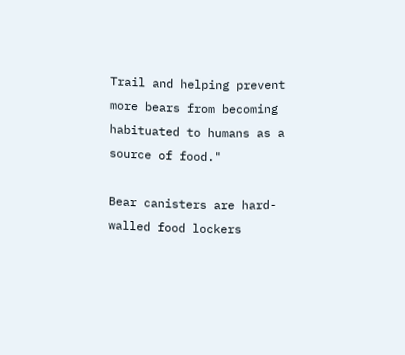Trail and helping prevent more bears from becoming habituated to humans as a source of food."

Bear canisters are hard-walled food lockers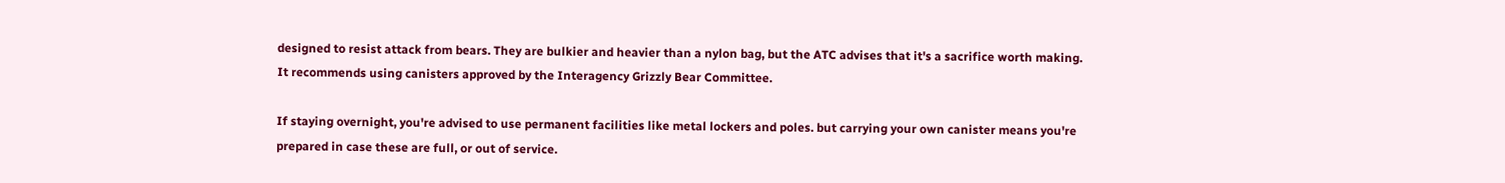designed to resist attack from bears. They are bulkier and heavier than a nylon bag, but the ATC advises that it's a sacrifice worth making. It recommends using canisters approved by the Interagency Grizzly Bear Committee.

If staying overnight, you're advised to use permanent facilities like metal lockers and poles. but carrying your own canister means you're prepared in case these are full, or out of service.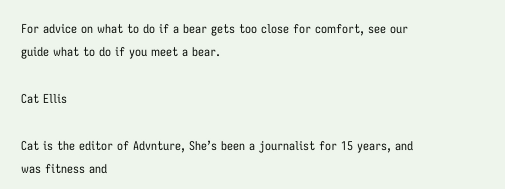For advice on what to do if a bear gets too close for comfort, see our guide what to do if you meet a bear.

Cat Ellis

Cat is the editor of Advnture, She’s been a journalist for 15 years, and was fitness and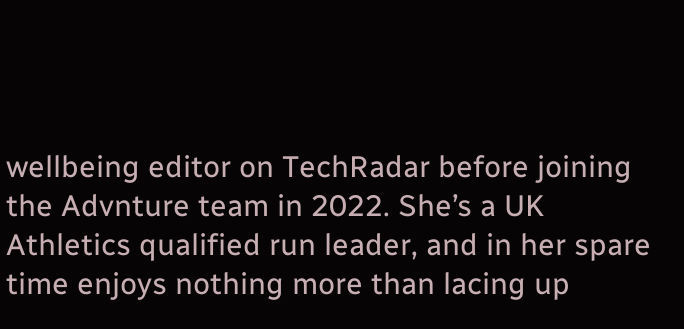wellbeing editor on TechRadar before joining the Advnture team in 2022. She’s a UK Athletics qualified run leader, and in her spare time enjoys nothing more than lacing up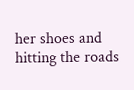her shoes and hitting the roads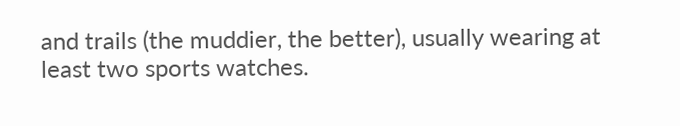and trails (the muddier, the better), usually wearing at least two sports watches.